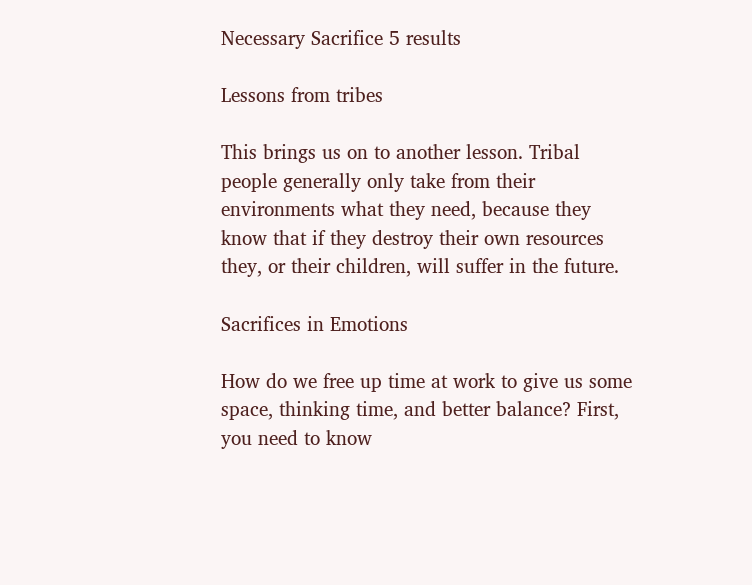Necessary Sacrifice 5 results

Lessons from tribes

This brings us on to another lesson. Tribal people generally only take from their environments what they need, because they know that if they destroy their own resources they, or their children, will suffer in the future.

Sacrifices in Emotions

How do we free up time at work to give us some space, thinking time, and better balance? First, you need to know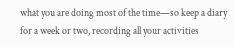what you are doing most of the time—so keep a diary for a week or two, recording all your activities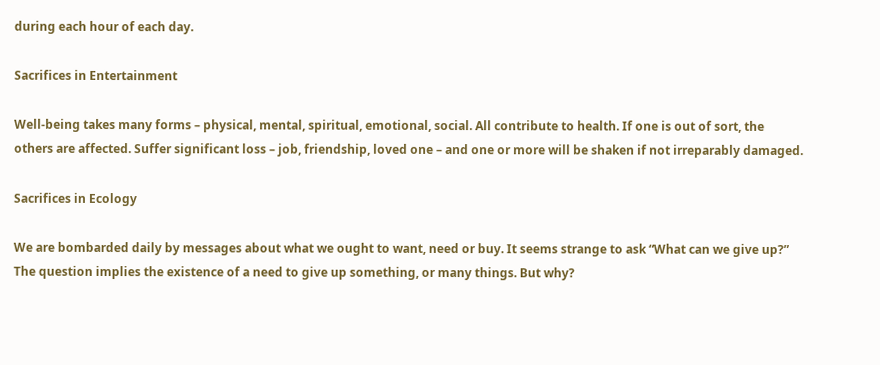during each hour of each day.

Sacrifices in Entertainment

Well-being takes many forms – physical, mental, spiritual, emotional, social. All contribute to health. If one is out of sort, the others are affected. Suffer significant loss – job, friendship, loved one – and one or more will be shaken if not irreparably damaged.

Sacrifices in Ecology

We are bombarded daily by messages about what we ought to want, need or buy. It seems strange to ask “What can we give up?” The question implies the existence of a need to give up something, or many things. But why?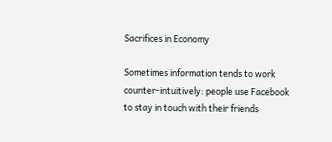Sacrifices in Economy

Sometimes information tends to work counter-intuitively: people use Facebook to stay in touch with their friends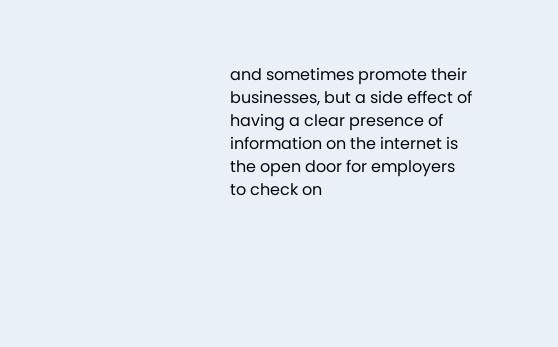and sometimes promote their businesses, but a side effect of having a clear presence of information on the internet is the open door for employers to check on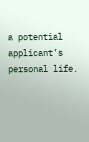a potential applicant’s personal life.